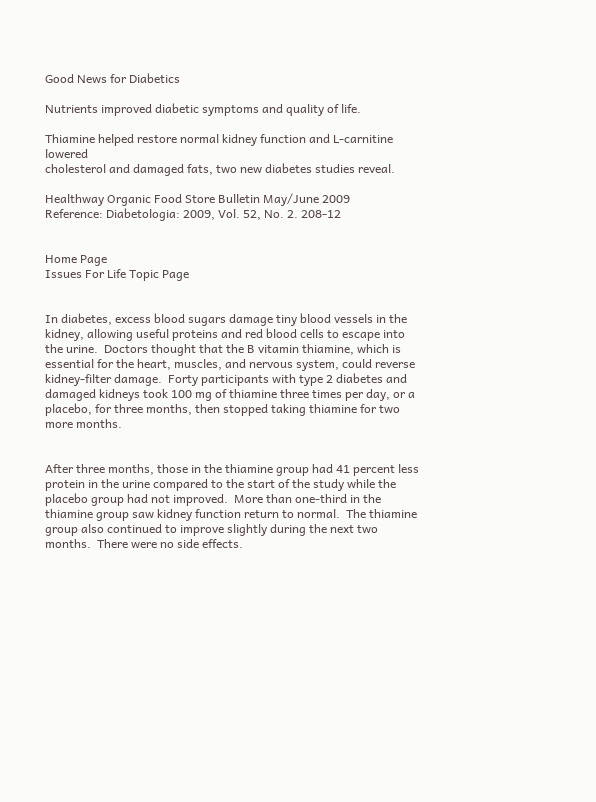Good News for Diabetics

Nutrients improved diabetic symptoms and quality of life.

Thiamine helped restore normal kidney function and L-carnitine lowered
cholesterol and damaged fats, two new diabetes studies reveal.

Healthway Organic Food Store Bulletin May/June 2009
Reference: Diabetologia: 2009, Vol. 52, No. 2. 208-12


Home Page
Issues For Life Topic Page


In diabetes, excess blood sugars damage tiny blood vessels in the kidney, allowing useful proteins and red blood cells to escape into the urine.  Doctors thought that the B vitamin thiamine, which is essential for the heart, muscles, and nervous system, could reverse kidney-filter damage.  Forty participants with type 2 diabetes and damaged kidneys took 100 mg of thiamine three times per day, or a placebo, for three months, then stopped taking thiamine for two more months.


After three months, those in the thiamine group had 41 percent less protein in the urine compared to the start of the study while the placebo group had not improved.  More than one-third in the thiamine group saw kidney function return to normal.  The thiamine group also continued to improve slightly during the next two months.  There were no side effects.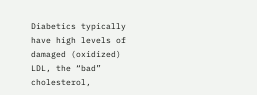Diabetics typically have high levels of damaged (oxidized) LDL, the “bad” cholesterol,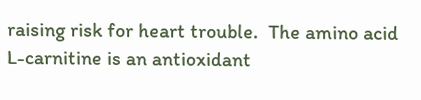raising risk for heart trouble.  The amino acid L-carnitine is an antioxidant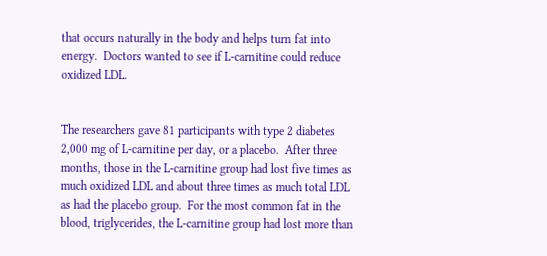that occurs naturally in the body and helps turn fat into energy.  Doctors wanted to see if L-carnitine could reduce oxidized LDL.


The researchers gave 81 participants with type 2 diabetes 2,000 mg of L-carnitine per day, or a placebo.  After three months, those in the L-carnitine group had lost five times as much oxidized LDL and about three times as much total LDL as had the placebo group.  For the most common fat in the blood, triglycerides, the L-carnitine group had lost more than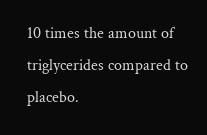10 times the amount of triglycerides compared to placebo.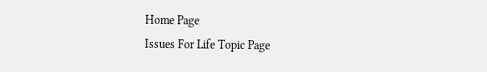Home Page
Issues For Life Topic Page